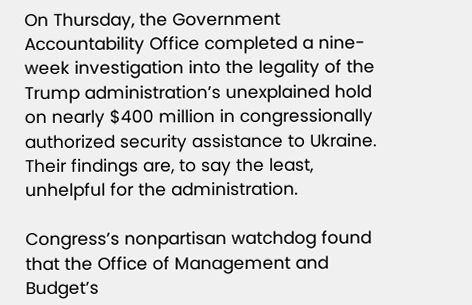On Thursday, the Government Accountability Office completed a nine-week investigation into the legality of the Trump administration’s unexplained hold on nearly $400 million in congressionally authorized security assistance to Ukraine. Their findings are, to say the least, unhelpful for the administration.

Congress’s nonpartisan watchdog found that the Office of Management and Budget’s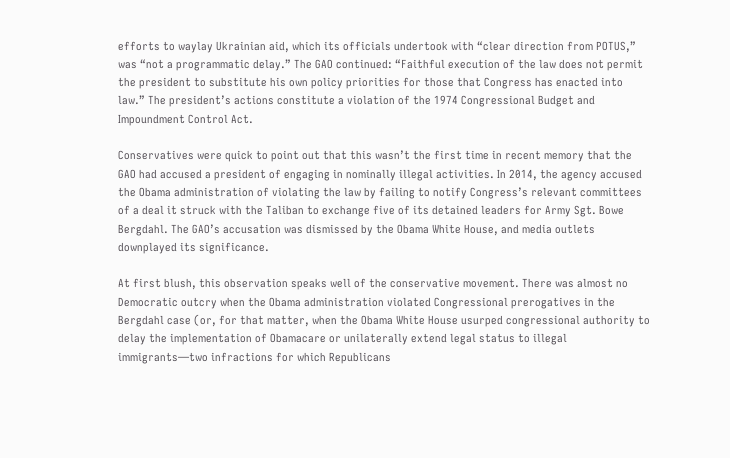efforts to waylay Ukrainian aid, which its officials undertook with “clear direction from POTUS,” was “not a programmatic delay.” The GAO continued: “Faithful execution of the law does not permit the president to substitute his own policy priorities for those that Congress has enacted into law.” The president’s actions constitute a violation of the 1974 Congressional Budget and Impoundment Control Act.

Conservatives were quick to point out that this wasn’t the first time in recent memory that the GAO had accused a president of engaging in nominally illegal activities. In 2014, the agency accused the Obama administration of violating the law by failing to notify Congress’s relevant committees of a deal it struck with the Taliban to exchange five of its detained leaders for Army Sgt. Bowe Bergdahl. The GAO’s accusation was dismissed by the Obama White House, and media outlets downplayed its significance.

At first blush, this observation speaks well of the conservative movement. There was almost no Democratic outcry when the Obama administration violated Congressional prerogatives in the Bergdahl case (or, for that matter, when the Obama White House usurped congressional authority to delay the implementation of Obamacare or unilaterally extend legal status to illegal immigrants—two infractions for which Republicans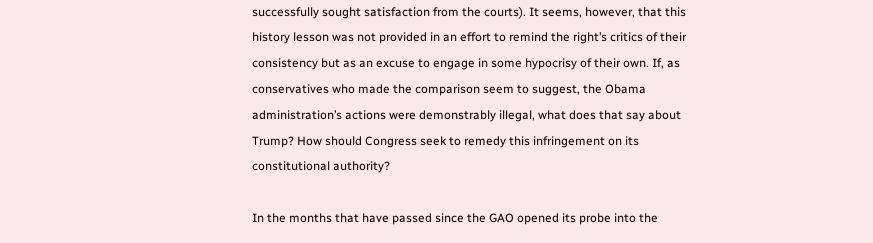successfully sought satisfaction from the courts). It seems, however, that this history lesson was not provided in an effort to remind the right’s critics of their consistency but as an excuse to engage in some hypocrisy of their own. If, as conservatives who made the comparison seem to suggest, the Obama administration’s actions were demonstrably illegal, what does that say about Trump? How should Congress seek to remedy this infringement on its constitutional authority?

In the months that have passed since the GAO opened its probe into the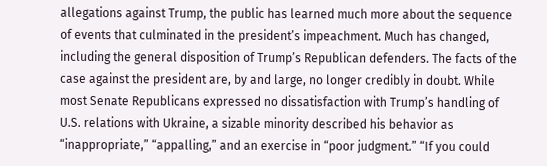allegations against Trump, the public has learned much more about the sequence of events that culminated in the president’s impeachment. Much has changed, including the general disposition of Trump’s Republican defenders. The facts of the case against the president are, by and large, no longer credibly in doubt. While most Senate Republicans expressed no dissatisfaction with Trump’s handling of U.S. relations with Ukraine, a sizable minority described his behavior as “inappropriate,” “appalling,” and an exercise in “poor judgment.” “If you could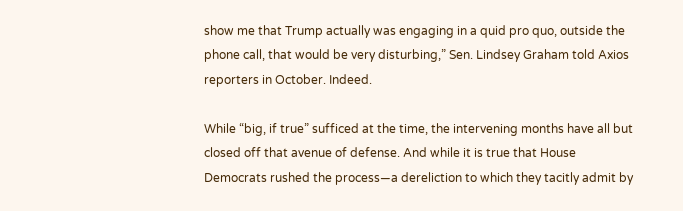show me that Trump actually was engaging in a quid pro quo, outside the phone call, that would be very disturbing,” Sen. Lindsey Graham told Axios reporters in October. Indeed.

While “big, if true” sufficed at the time, the intervening months have all but closed off that avenue of defense. And while it is true that House Democrats rushed the process—a dereliction to which they tacitly admit by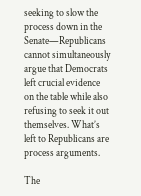seeking to slow the process down in the Senate—Republicans cannot simultaneously argue that Democrats left crucial evidence on the table while also refusing to seek it out themselves. What’s left to Republicans are process arguments.

The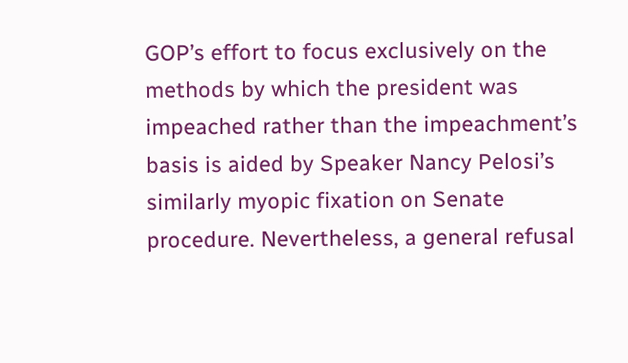GOP’s effort to focus exclusively on the methods by which the president was impeached rather than the impeachment’s basis is aided by Speaker Nancy Pelosi’s similarly myopic fixation on Senate procedure. Nevertheless, a general refusal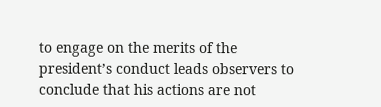to engage on the merits of the president’s conduct leads observers to conclude that his actions are not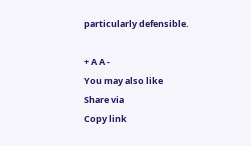particularly defensible.

+ A A -
You may also like
Share via
Copy link